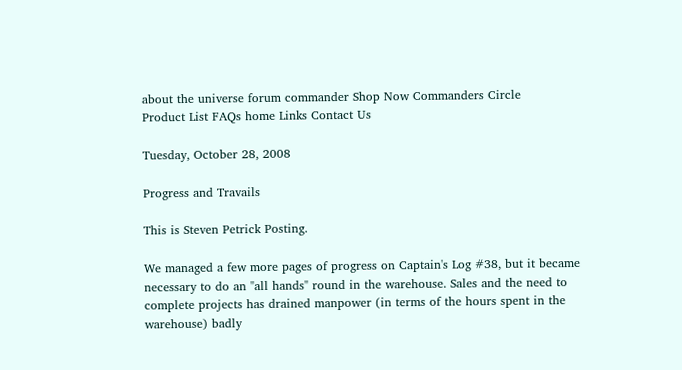about the universe forum commander Shop Now Commanders Circle
Product List FAQs home Links Contact Us

Tuesday, October 28, 2008

Progress and Travails

This is Steven Petrick Posting.

We managed a few more pages of progress on Captain's Log #38, but it became necessary to do an "all hands" round in the warehouse. Sales and the need to complete projects has drained manpower (in terms of the hours spent in the warehouse) badly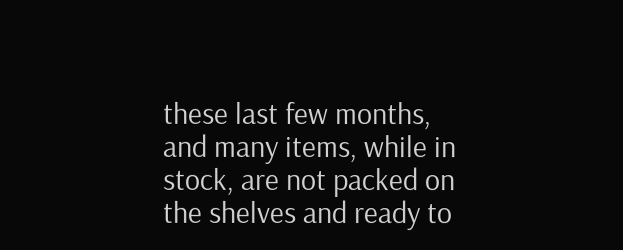these last few months, and many items, while in stock, are not packed on the shelves and ready to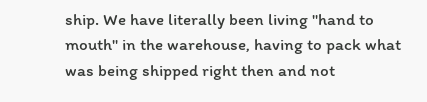ship. We have literally been living "hand to mouth" in the warehouse, having to pack what was being shipped right then and not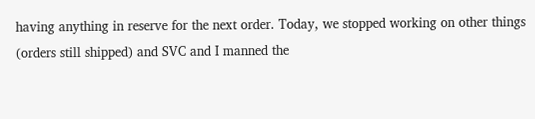having anything in reserve for the next order. Today, we stopped working on other things (orders still shipped) and SVC and I manned the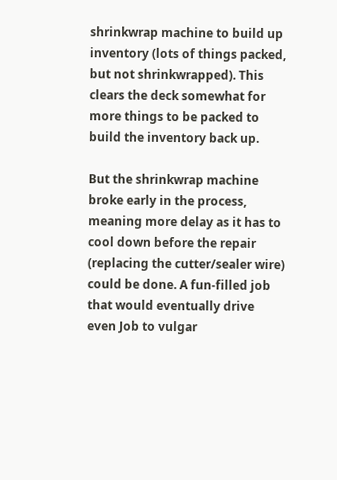shrinkwrap machine to build up inventory (lots of things packed, but not shrinkwrapped). This clears the deck somewhat for more things to be packed to build the inventory back up.

But the shrinkwrap machine broke early in the process, meaning more delay as it has to cool down before the repair (replacing the cutter/sealer wire) could be done. A fun-filled job that would eventually drive even Job to vulgar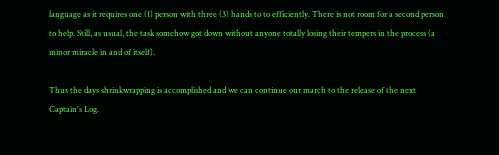language as it requires one (1) person with three (3) hands to to efficiently. There is not room for a second person to help. Still, as usual, the task somehow got down without anyone totally losing their tempers in the process (a minor miracle in and of itself).

Thus the days shrinkwrapping is accomplished and we can continue our march to the release of the next Captain's Log.